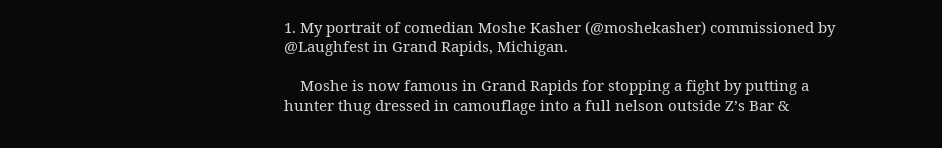1. My portrait of comedian Moshe Kasher (@moshekasher) commissioned by @Laughfest in Grand Rapids, Michigan.

    Moshe is now famous in Grand Rapids for stopping a fight by putting a hunter thug dressed in camouflage into a full nelson outside Z’s Bar &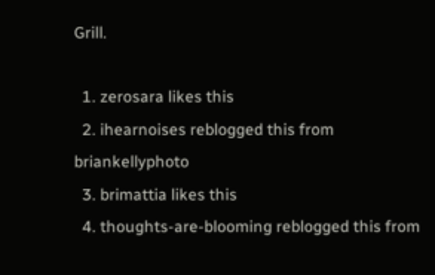Grill.

  1. zerosara likes this
  2. ihearnoises reblogged this from briankellyphoto
  3. brimattia likes this
  4. thoughts-are-blooming reblogged this from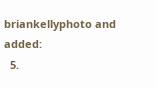briankellyphoto and added:
  5.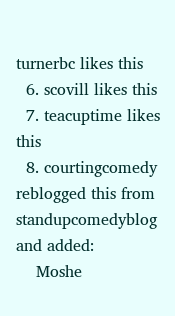turnerbc likes this
  6. scovill likes this
  7. teacuptime likes this
  8. courtingcomedy reblogged this from standupcomedyblog and added:
    Moshe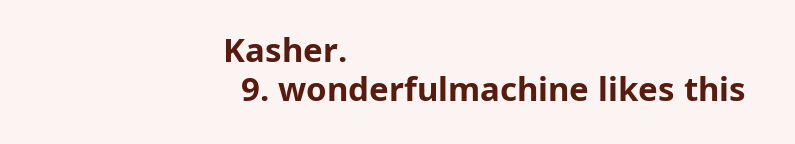Kasher.
  9. wonderfulmachine likes this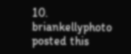10. briankellyphoto posted this